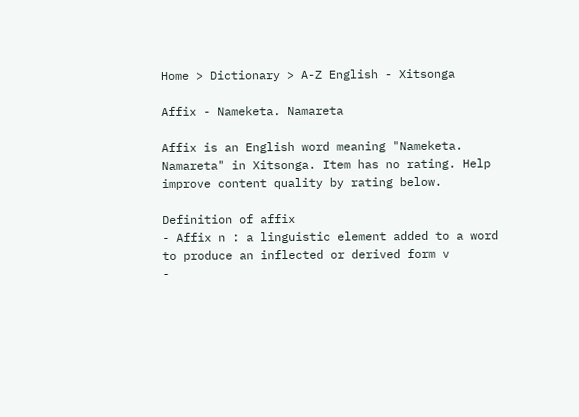Home > Dictionary > A-Z English - Xitsonga

Affix - Nameketa. Namareta

Affix is an English word meaning "Nameketa. Namareta" in Xitsonga. Item has no rating. Help improve content quality by rating below.

Definition of affix
- Affix n : a linguistic element added to a word to produce an inflected or derived form v
-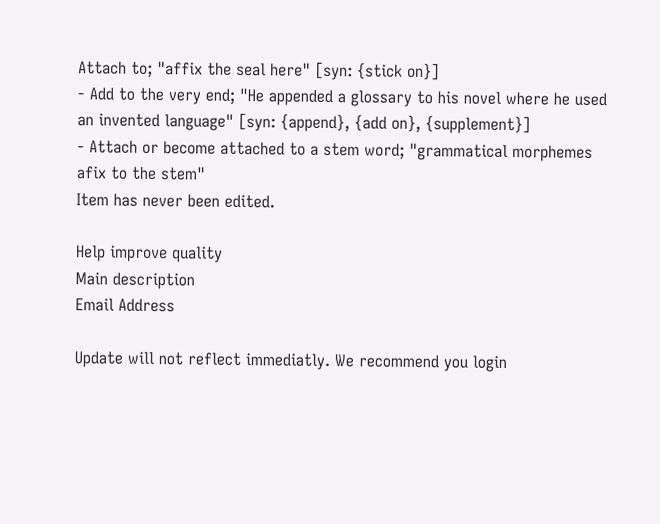Attach to; "affix the seal here" [syn: {stick on}]
- Add to the very end; "He appended a glossary to his novel where he used an invented language" [syn: {append}, {add on}, {supplement}]
- Attach or become attached to a stem word; "grammatical morphemes afix to the stem"
Item has never been edited.

Help improve quality
Main description
Email Address

Update will not reflect immediatly. We recommend you login